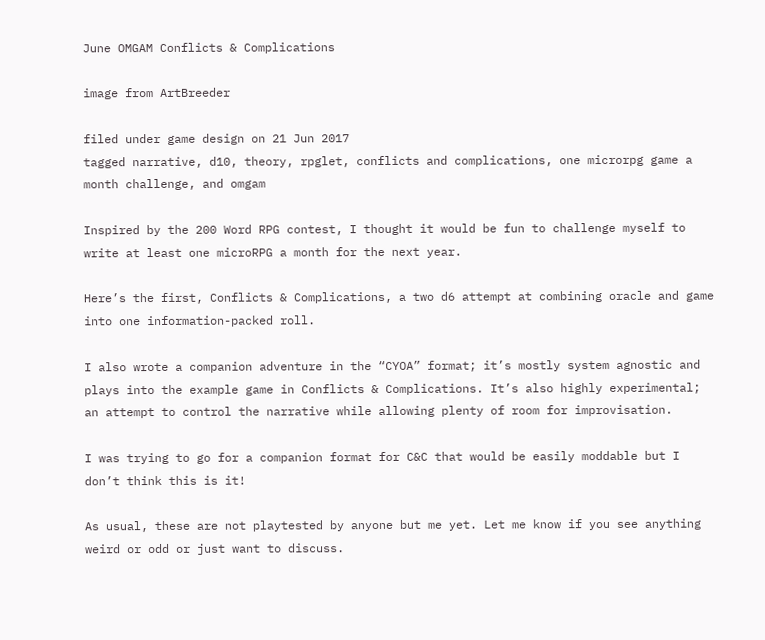June OMGAM Conflicts & Complications

image from ArtBreeder

filed under game design on 21 Jun 2017
tagged narrative, d10, theory, rpglet, conflicts and complications, one microrpg game a month challenge, and omgam

Inspired by the 200 Word RPG contest, I thought it would be fun to challenge myself to write at least one microRPG a month for the next year.

Here’s the first, Conflicts & Complications, a two d6 attempt at combining oracle and game into one information-packed roll.

I also wrote a companion adventure in the “CYOA” format; it’s mostly system agnostic and plays into the example game in Conflicts & Complications. It’s also highly experimental; an attempt to control the narrative while allowing plenty of room for improvisation.

I was trying to go for a companion format for C&C that would be easily moddable but I don’t think this is it!

As usual, these are not playtested by anyone but me yet. Let me know if you see anything weird or odd or just want to discuss.